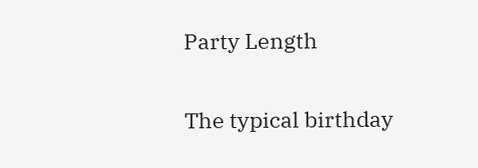Party Length

The typical birthday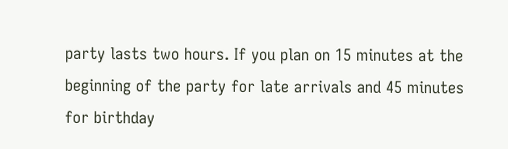party lasts two hours. If you plan on 15 minutes at the beginning of the party for late arrivals and 45 minutes for birthday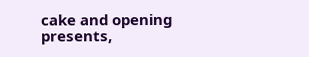cake and opening presents,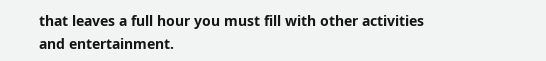that leaves a full hour you must fill with other activities and entertainment.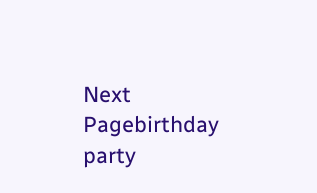Next Pagebirthday party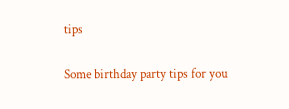tips

Some birthday party tips for you